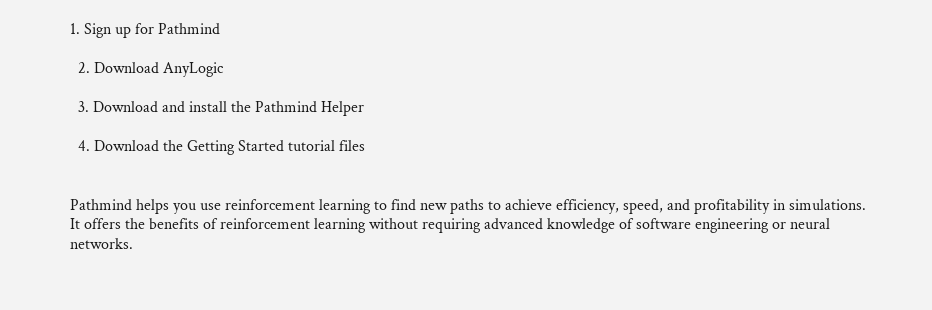1. Sign up for Pathmind

  2. Download AnyLogic

  3. Download and install the Pathmind Helper

  4. Download the Getting Started tutorial files


Pathmind helps you use reinforcement learning to find new paths to achieve efficiency, speed, and profitability in simulations. It offers the benefits of reinforcement learning without requiring advanced knowledge of software engineering or neural networks.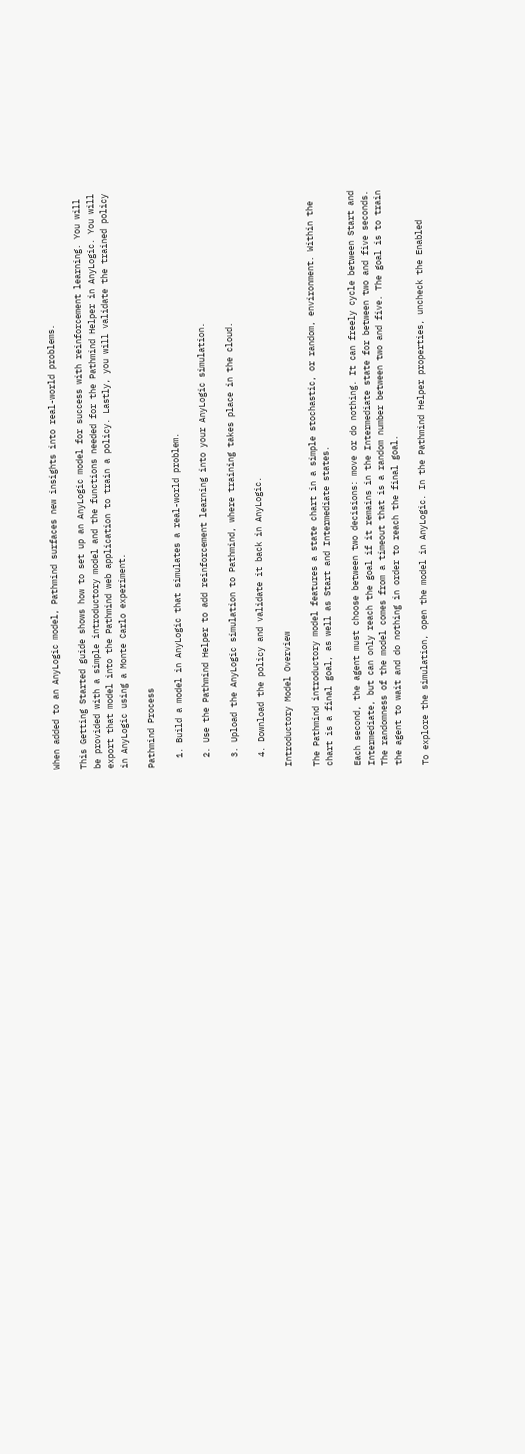When added to an AnyLogic model, Pathmind surfaces new insights into real-world problems.

This Getting Started guide shows how to set up an AnyLogic model for success with reinforcement learning. You will be provided with a simple introductory model and the functions needed for the Pathmind Helper in AnyLogic. You will export that model into the Pathmind web application to train a policy. Lastly, you will validate the trained policy in AnyLogic using a Monte Carlo experiment.

Pathmind Process

  1. Build a model in AnyLogic that simulates a real-world problem.

  2. Use the Pathmind Helper to add reinforcement learning into your AnyLogic simulation.

  3. Upload the AnyLogic simulation to Pathmind, where training takes place in the cloud.

  4. Download the policy and validate it back in AnyLogic.

Introductory Model Overview

The Pathmind introductory model features a state chart in a simple stochastic, or random, environment. Within the chart is a final goal, as well as Start and Intermediate states.

Each second, the agent must choose between two decisions: move or do nothing. It can freely cycle between Start and Intermediate, but can only reach the goal if it remains in the Intermediate state for between two and five seconds. The randomness of the model comes from a timeout that is a random number between two and five. The goal is to train the agent to wait and do nothing in order to reach the final goal.

To explore the simulation, open the model in AnyLogic. In the Pathmind Helper properties, uncheck the Enabled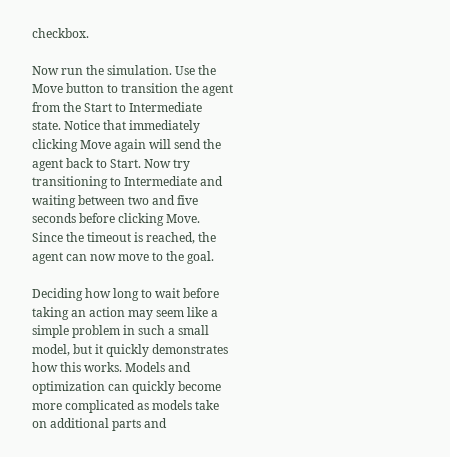checkbox.

Now run the simulation. Use the Move button to transition the agent from the Start to Intermediate state. Notice that immediately clicking Move again will send the agent back to Start. Now try transitioning to Intermediate and waiting between two and five seconds before clicking Move. Since the timeout is reached, the agent can now move to the goal.

Deciding how long to wait before taking an action may seem like a simple problem in such a small model, but it quickly demonstrates how this works. Models and optimization can quickly become more complicated as models take on additional parts and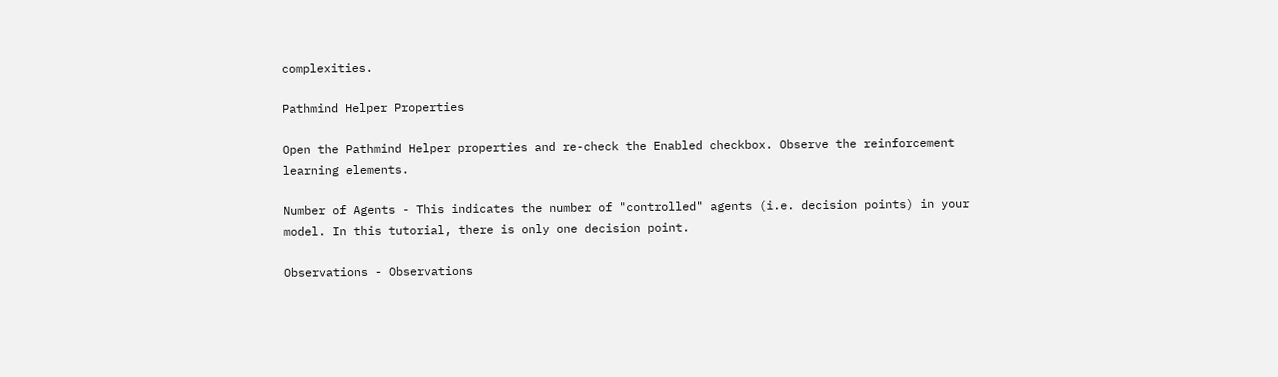complexities.

Pathmind Helper Properties

Open the Pathmind Helper properties and re-check the Enabled checkbox. Observe the reinforcement learning elements.

Number of Agents - This indicates the number of "controlled" agents (i.e. decision points) in your model. In this tutorial, there is only one decision point.

Observations - Observations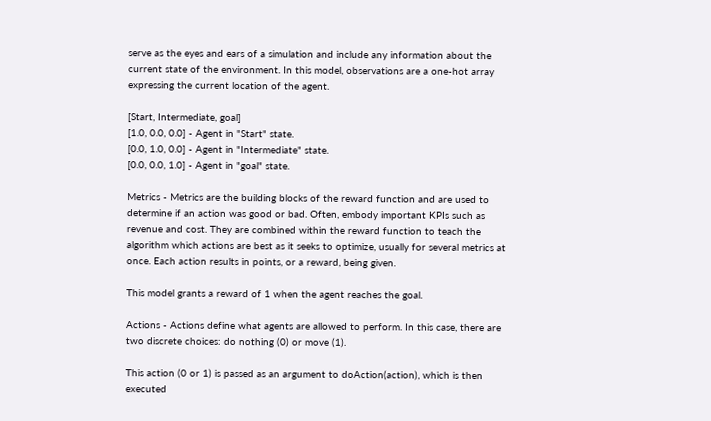serve as the eyes and ears of a simulation and include any information about the current state of the environment. In this model, observations are a one-hot array expressing the current location of the agent.

[Start, Intermediate, goal]
[1.0, 0.0, 0.0] - Agent in "Start" state.
[0.0, 1.0, 0.0] - Agent in "Intermediate" state.
[0.0, 0.0, 1.0] - Agent in "goal" state.

Metrics - Metrics are the building blocks of the reward function and are used to determine if an action was good or bad. Often, embody important KPIs such as revenue and cost. They are combined within the reward function to teach the algorithm which actions are best as it seeks to optimize, usually for several metrics at once. Each action results in points, or a reward, being given.

This model grants a reward of 1 when the agent reaches the goal.

Actions - Actions define what agents are allowed to perform. In this case, there are two discrete choices: do nothing (0) or move (1).

This action (0 or 1) is passed as an argument to doAction(action), which is then executed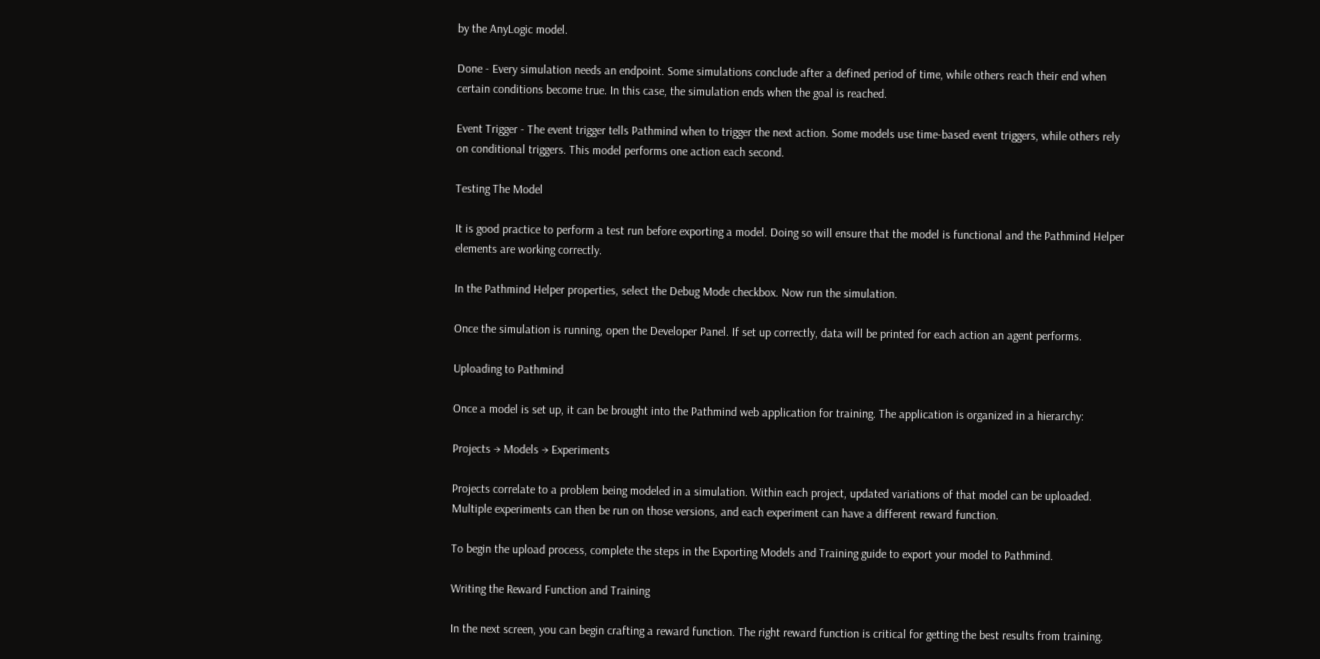by the AnyLogic model.

Done - Every simulation needs an endpoint. Some simulations conclude after a defined period of time, while others reach their end when certain conditions become true. In this case, the simulation ends when the goal is reached.

Event Trigger - The event trigger tells Pathmind when to trigger the next action. Some models use time-based event triggers, while others rely on conditional triggers. This model performs one action each second.

Testing The Model

It is good practice to perform a test run before exporting a model. Doing so will ensure that the model is functional and the Pathmind Helper elements are working correctly.

In the Pathmind Helper properties, select the Debug Mode checkbox. Now run the simulation.

Once the simulation is running, open the Developer Panel. If set up correctly, data will be printed for each action an agent performs.

Uploading to Pathmind

Once a model is set up, it can be brought into the Pathmind web application for training. The application is organized in a hierarchy:

Projects → Models → Experiments

Projects correlate to a problem being modeled in a simulation. Within each project, updated variations of that model can be uploaded. Multiple experiments can then be run on those versions, and each experiment can have a different reward function.

To begin the upload process, complete the steps in the Exporting Models and Training guide to export your model to Pathmind.

Writing the Reward Function and Training

In the next screen, you can begin crafting a reward function. The right reward function is critical for getting the best results from training.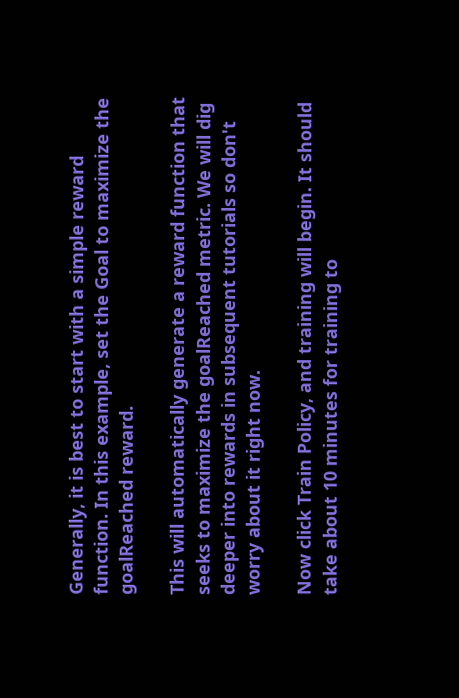Generally, it is best to start with a simple reward function. In this example, set the Goal to maximize the goalReached reward.

This will automatically generate a reward function that seeks to maximize the goalReached metric. We will dig deeper into rewards in subsequent tutorials so don't worry about it right now.

Now click Train Policy, and training will begin. It should take about 10 minutes for training to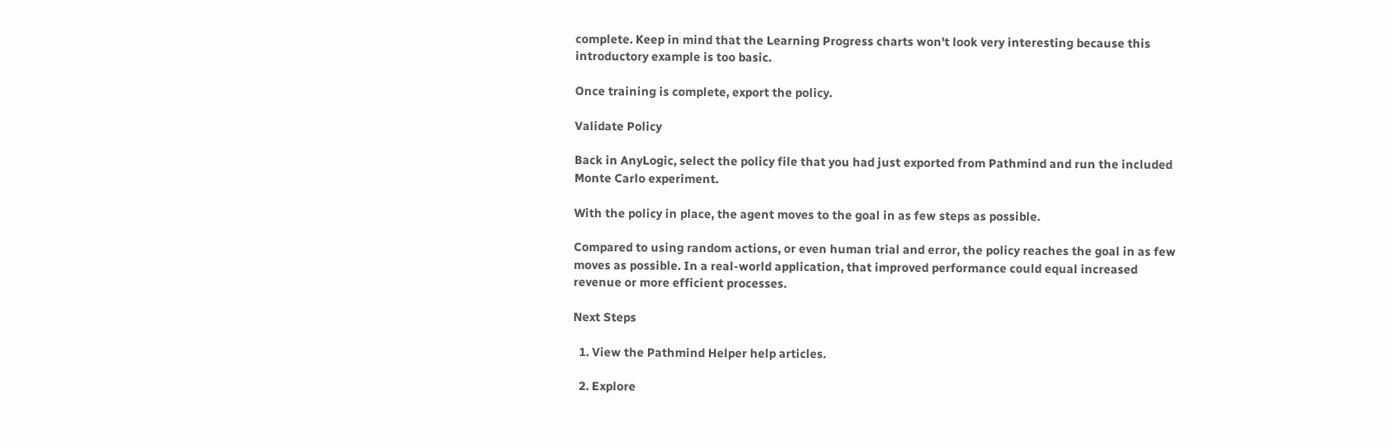complete. Keep in mind that the Learning Progress charts won't look very interesting because this introductory example is too basic.

Once training is complete, export the policy.

Validate Policy

Back in AnyLogic, select the policy file that you had just exported from Pathmind and run the included Monte Carlo experiment.

With the policy in place, the agent moves to the goal in as few steps as possible.

Compared to using random actions, or even human trial and error, the policy reaches the goal in as few moves as possible. In a real-world application, that improved performance could equal increased revenue or more efficient processes.

Next Steps

  1. View the Pathmind Helper help articles.

  2. Explore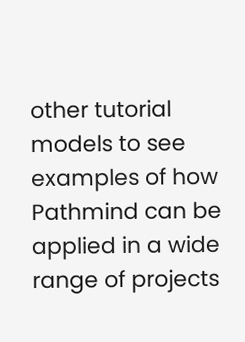other tutorial models to see examples of how Pathmind can be applied in a wide range of projects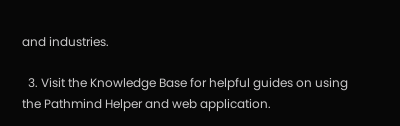and industries.

  3. Visit the Knowledge Base for helpful guides on using the Pathmind Helper and web application.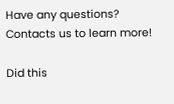Have any questions? Contacts us to learn more!

Did this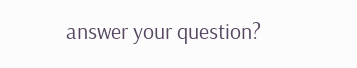answer your question?